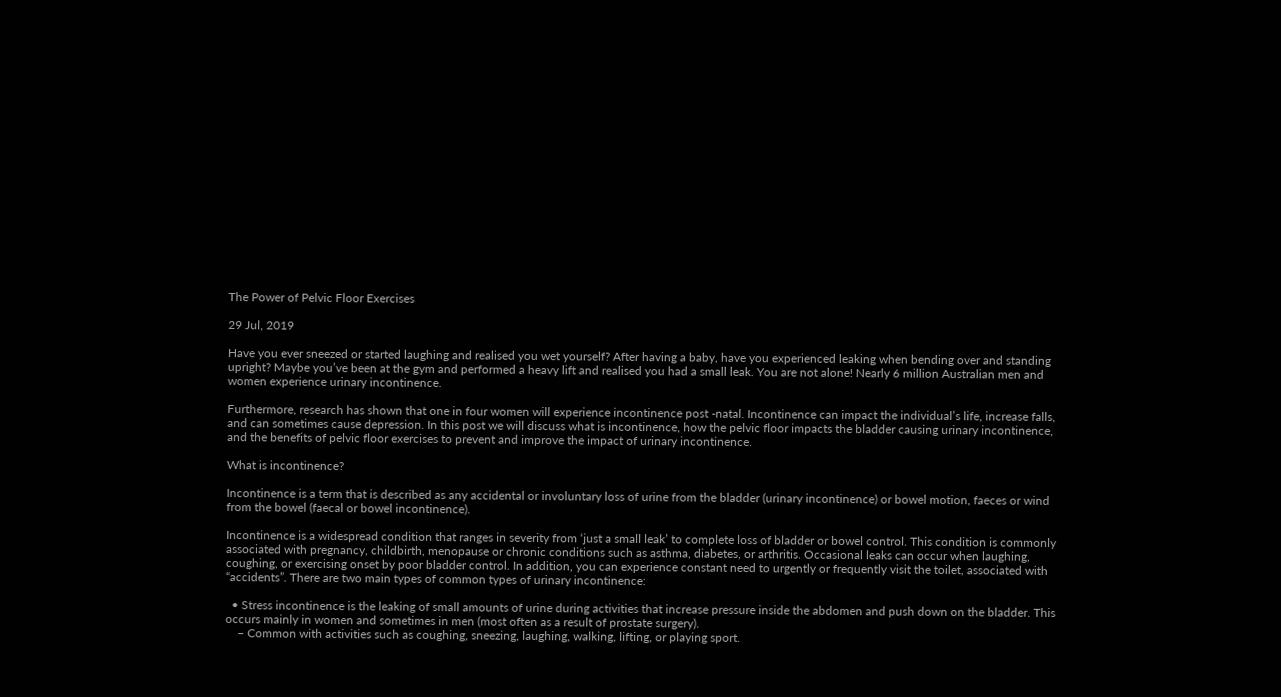The Power of Pelvic Floor Exercises

29 Jul, 2019

Have you ever sneezed or started laughing and realised you wet yourself? After having a baby, have you experienced leaking when bending over and standing upright? Maybe you’ve been at the gym and performed a heavy lift and realised you had a small leak. You are not alone! Nearly 6 million Australian men and women experience urinary incontinence.

Furthermore, research has shown that one in four women will experience incontinence post -natal. Incontinence can impact the individual’s life, increase falls, and can sometimes cause depression. In this post we will discuss what is incontinence, how the pelvic floor impacts the bladder causing urinary incontinence, and the benefits of pelvic floor exercises to prevent and improve the impact of urinary incontinence.

What is incontinence?

Incontinence is a term that is described as any accidental or involuntary loss of urine from the bladder (urinary incontinence) or bowel motion, faeces or wind from the bowel (faecal or bowel incontinence).

Incontinence is a widespread condition that ranges in severity from ‘just a small leak’ to complete loss of bladder or bowel control. This condition is commonly associated with pregnancy, childbirth, menopause or chronic conditions such as asthma, diabetes, or arthritis. Occasional leaks can occur when laughing, coughing, or exercising onset by poor bladder control. In addition, you can experience constant need to urgently or frequently visit the toilet, associated with “accidents”. There are two main types of common types of urinary incontinence:

  • Stress incontinence is the leaking of small amounts of urine during activities that increase pressure inside the abdomen and push down on the bladder. This occurs mainly in women and sometimes in men (most often as a result of prostate surgery).
    – Common with activities such as coughing, sneezing, laughing, walking, lifting, or playing sport.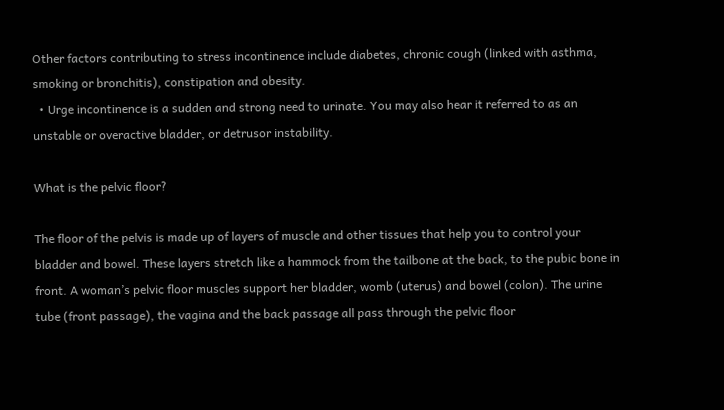Other factors contributing to stress incontinence include diabetes, chronic cough (linked with asthma, smoking or bronchitis), constipation and obesity.
  • Urge incontinence is a sudden and strong need to urinate. You may also hear it referred to as an unstable or overactive bladder, or detrusor instability.

What is the pelvic floor?

The floor of the pelvis is made up of layers of muscle and other tissues that help you to control your bladder and bowel. These layers stretch like a hammock from the tailbone at the back, to the pubic bone in front. A woman’s pelvic floor muscles support her bladder, womb (uterus) and bowel (colon). The urine tube (front passage), the vagina and the back passage all pass through the pelvic floor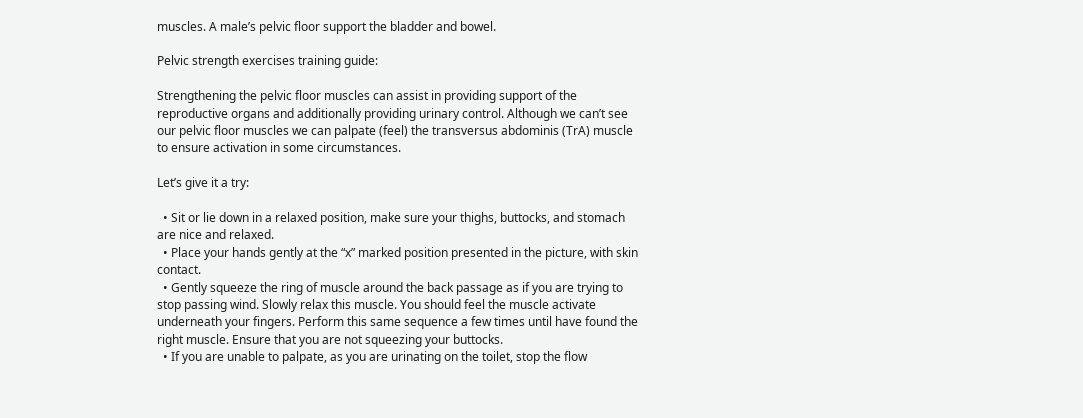muscles. A male’s pelvic floor support the bladder and bowel.

Pelvic strength exercises training guide:

Strengthening the pelvic floor muscles can assist in providing support of the reproductive organs and additionally providing urinary control. Although we can’t see our pelvic floor muscles we can palpate (feel) the transversus abdominis (TrA) muscle to ensure activation in some circumstances.

Let’s give it a try:

  • Sit or lie down in a relaxed position, make sure your thighs, buttocks, and stomach are nice and relaxed.
  • Place your hands gently at the “x” marked position presented in the picture, with skin contact.
  • Gently squeeze the ring of muscle around the back passage as if you are trying to stop passing wind. Slowly relax this muscle. You should feel the muscle activate underneath your fingers. Perform this same sequence a few times until have found the right muscle. Ensure that you are not squeezing your buttocks.
  • If you are unable to palpate, as you are urinating on the toilet, stop the flow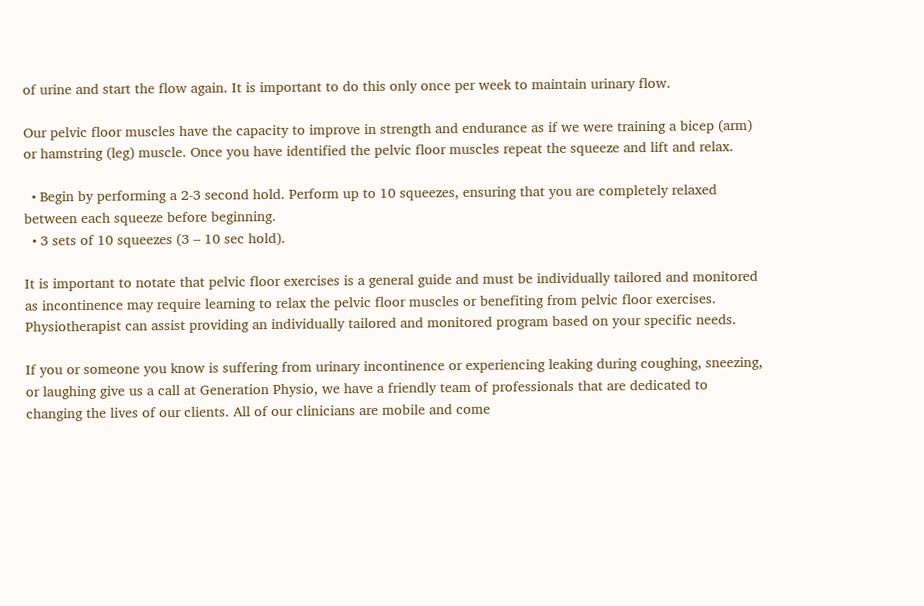of urine and start the flow again. It is important to do this only once per week to maintain urinary flow.

Our pelvic floor muscles have the capacity to improve in strength and endurance as if we were training a bicep (arm) or hamstring (leg) muscle. Once you have identified the pelvic floor muscles repeat the squeeze and lift and relax.

  • Begin by performing a 2-3 second hold. Perform up to 10 squeezes, ensuring that you are completely relaxed between each squeeze before beginning.
  • 3 sets of 10 squeezes (3 – 10 sec hold).

It is important to notate that pelvic floor exercises is a general guide and must be individually tailored and monitored as incontinence may require learning to relax the pelvic floor muscles or benefiting from pelvic floor exercises. Physiotherapist can assist providing an individually tailored and monitored program based on your specific needs.

If you or someone you know is suffering from urinary incontinence or experiencing leaking during coughing, sneezing, or laughing give us a call at Generation Physio, we have a friendly team of professionals that are dedicated to changing the lives of our clients. All of our clinicians are mobile and come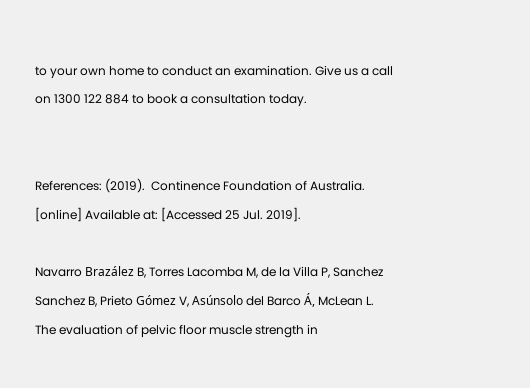to your own home to conduct an examination. Give us a call on 1300 122 884 to book a consultation today.


References: (2019).  Continence Foundation of Australia. [online] Available at: [Accessed 25 Jul. 2019].

Navarro Brazález B, Torres Lacomba M, de la Villa P, Sanchez Sanchez B, Prieto Gómez V, Asúnsolo del Barco Á, McLean L. The evaluation of pelvic floor muscle strength in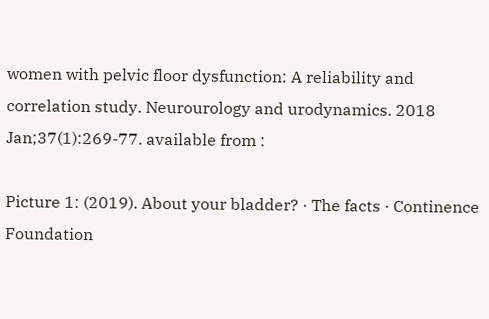women with pelvic floor dysfunction: A reliability and correlation study. Neurourology and urodynamics. 2018 Jan;37(1):269-77. available from :

Picture 1: (2019). About your bladder? · The facts · Continence Foundation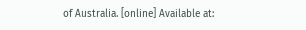of Australia. [online] Available at: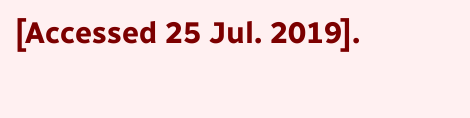[Accessed 25 Jul. 2019].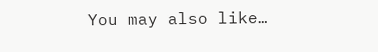You may also like…